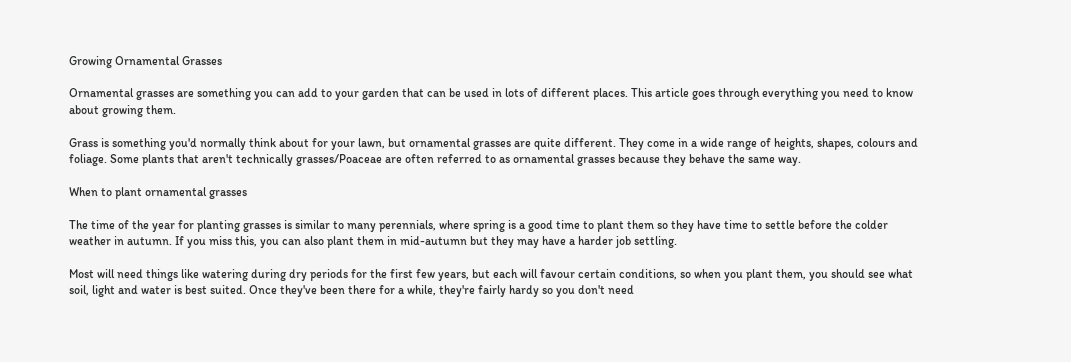Growing Ornamental Grasses

Ornamental grasses are something you can add to your garden that can be used in lots of different places. This article goes through everything you need to know about growing them.

Grass is something you'd normally think about for your lawn, but ornamental grasses are quite different. They come in a wide range of heights, shapes, colours and foliage. Some plants that aren't technically grasses/Poaceae are often referred to as ornamental grasses because they behave the same way.

When to plant ornamental grasses

The time of the year for planting grasses is similar to many perennials, where spring is a good time to plant them so they have time to settle before the colder weather in autumn. If you miss this, you can also plant them in mid-autumn but they may have a harder job settling.

Most will need things like watering during dry periods for the first few years, but each will favour certain conditions, so when you plant them, you should see what soil, light and water is best suited. Once they've been there for a while, they're fairly hardy so you don't need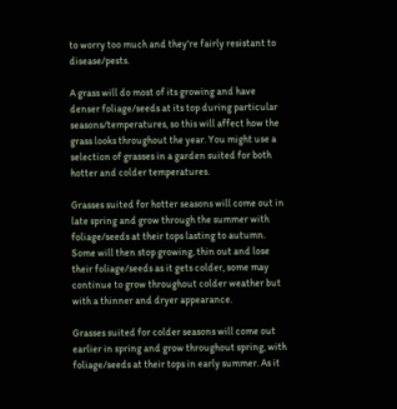to worry too much and they're fairly resistant to disease/pests.

A grass will do most of its growing and have denser foliage/seeds at its top during particular seasons/temperatures, so this will affect how the grass looks throughout the year. You might use a selection of grasses in a garden suited for both hotter and colder temperatures.

Grasses suited for hotter seasons will come out in late spring and grow through the summer with foliage/seeds at their tops lasting to autumn. Some will then stop growing, thin out and lose their foliage/seeds as it gets colder, some may continue to grow throughout colder weather but with a thinner and dryer appearance.

Grasses suited for colder seasons will come out earlier in spring and grow throughout spring, with foliage/seeds at their tops in early summer. As it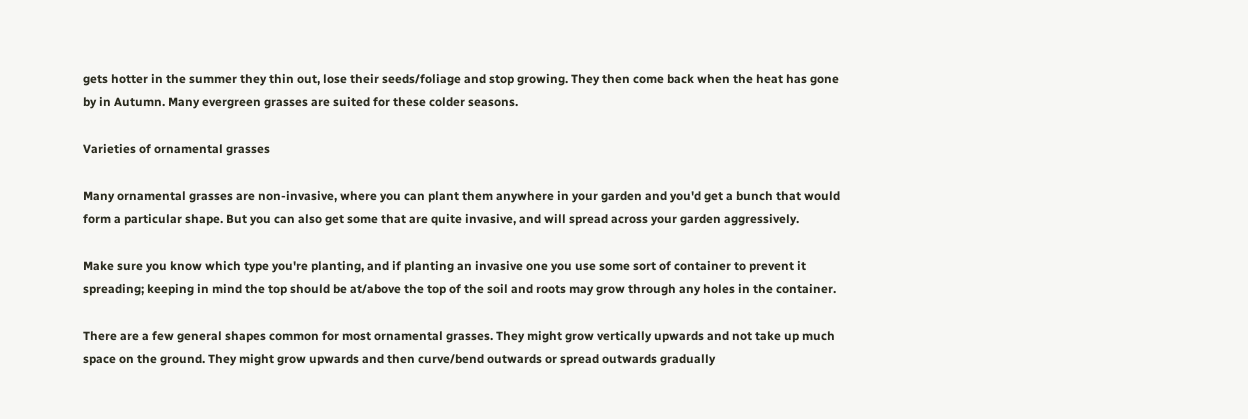gets hotter in the summer they thin out, lose their seeds/foliage and stop growing. They then come back when the heat has gone by in Autumn. Many evergreen grasses are suited for these colder seasons.

Varieties of ornamental grasses

Many ornamental grasses are non-invasive, where you can plant them anywhere in your garden and you'd get a bunch that would form a particular shape. But you can also get some that are quite invasive, and will spread across your garden aggressively.

Make sure you know which type you're planting, and if planting an invasive one you use some sort of container to prevent it spreading; keeping in mind the top should be at/above the top of the soil and roots may grow through any holes in the container.

There are a few general shapes common for most ornamental grasses. They might grow vertically upwards and not take up much space on the ground. They might grow upwards and then curve/bend outwards or spread outwards gradually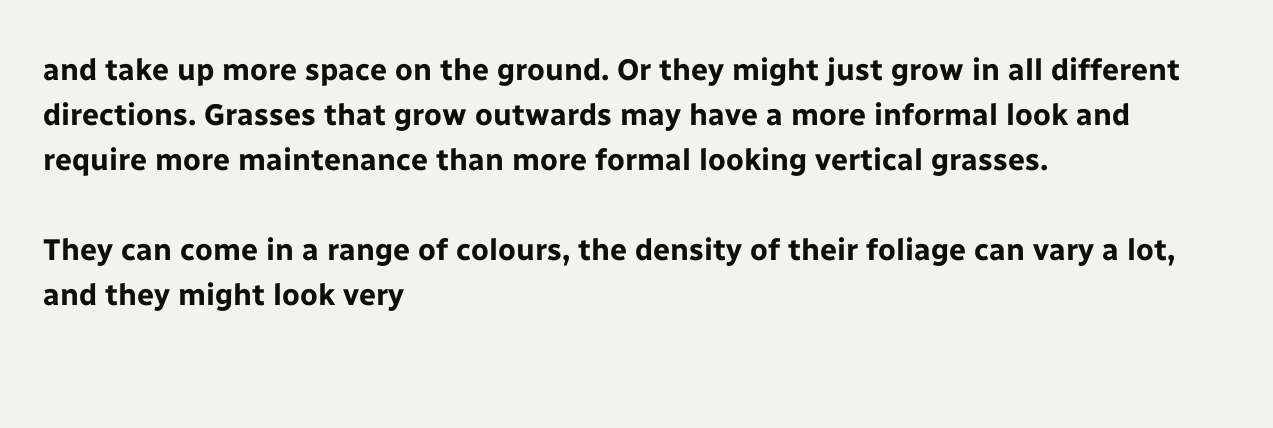and take up more space on the ground. Or they might just grow in all different directions. Grasses that grow outwards may have a more informal look and require more maintenance than more formal looking vertical grasses.

They can come in a range of colours, the density of their foliage can vary a lot, and they might look very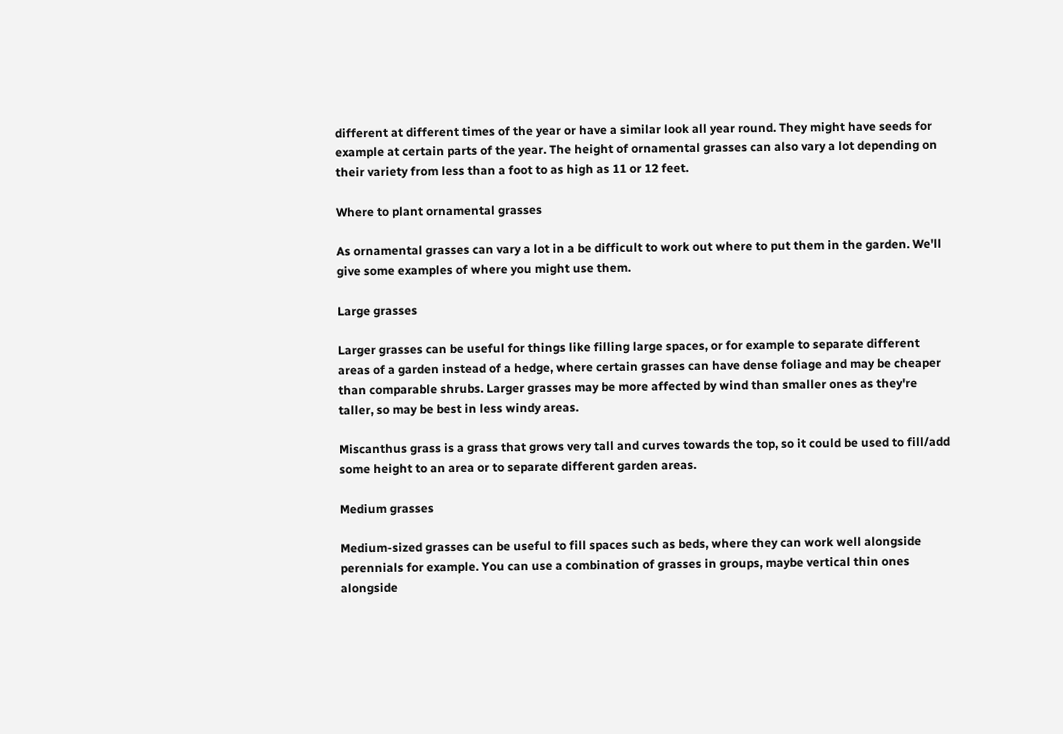different at different times of the year or have a similar look all year round. They might have seeds for example at certain parts of the year. The height of ornamental grasses can also vary a lot depending on their variety from less than a foot to as high as 11 or 12 feet.

Where to plant ornamental grasses

As ornamental grasses can vary a lot in a be difficult to work out where to put them in the garden. We'll give some examples of where you might use them.

Large grasses

Larger grasses can be useful for things like filling large spaces, or for example to separate different areas of a garden instead of a hedge, where certain grasses can have dense foliage and may be cheaper than comparable shrubs. Larger grasses may be more affected by wind than smaller ones as they're taller, so may be best in less windy areas.

Miscanthus grass is a grass that grows very tall and curves towards the top, so it could be used to fill/add some height to an area or to separate different garden areas.

Medium grasses

Medium-sized grasses can be useful to fill spaces such as beds, where they can work well alongside perennials for example. You can use a combination of grasses in groups, maybe vertical thin ones alongside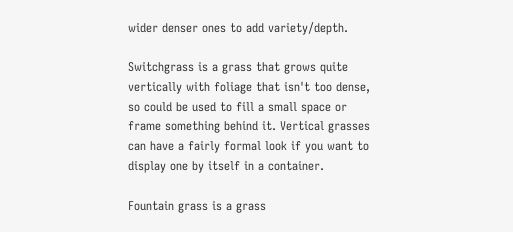wider denser ones to add variety/depth.

Switchgrass is a grass that grows quite vertically with foliage that isn't too dense, so could be used to fill a small space or frame something behind it. Vertical grasses can have a fairly formal look if you want to display one by itself in a container.

Fountain grass is a grass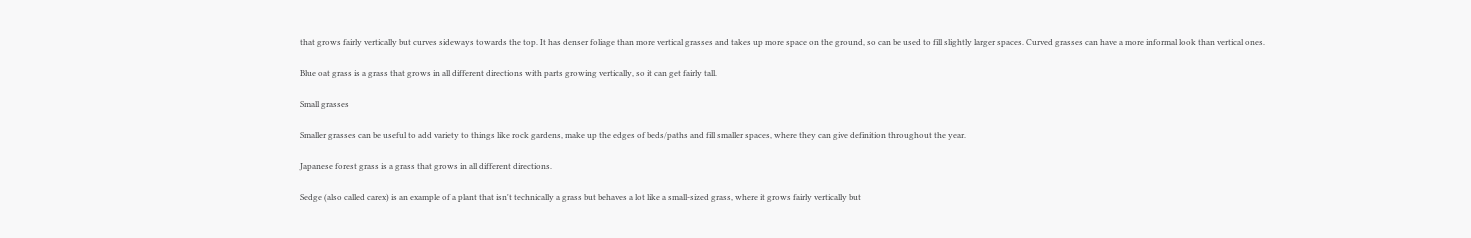that grows fairly vertically but curves sideways towards the top. It has denser foliage than more vertical grasses and takes up more space on the ground, so can be used to fill slightly larger spaces. Curved grasses can have a more informal look than vertical ones.

Blue oat grass is a grass that grows in all different directions with parts growing vertically, so it can get fairly tall.

Small grasses

Smaller grasses can be useful to add variety to things like rock gardens, make up the edges of beds/paths and fill smaller spaces, where they can give definition throughout the year.

Japanese forest grass is a grass that grows in all different directions.

Sedge (also called carex) is an example of a plant that isn't technically a grass but behaves a lot like a small-sized grass, where it grows fairly vertically but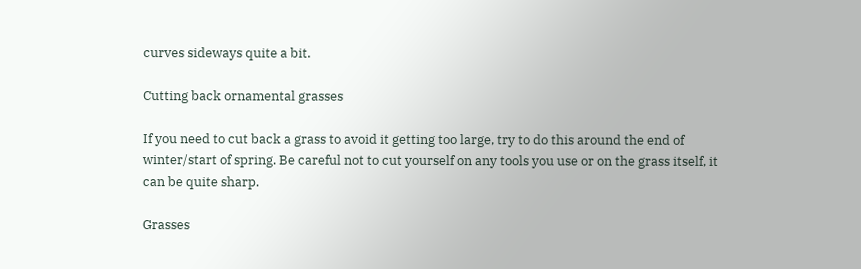curves sideways quite a bit.

Cutting back ornamental grasses

If you need to cut back a grass to avoid it getting too large, try to do this around the end of winter/start of spring. Be careful not to cut yourself on any tools you use or on the grass itself, it can be quite sharp.

Grasses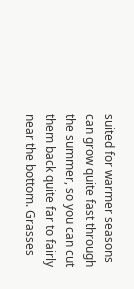suited for warmer seasons can grow quite fast through the summer, so you can cut them back quite far to fairly near the bottom. Grasses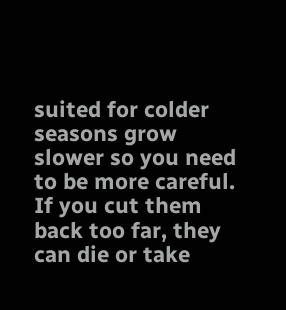suited for colder seasons grow slower so you need to be more careful. If you cut them back too far, they can die or take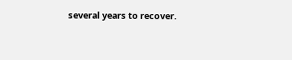several years to recover.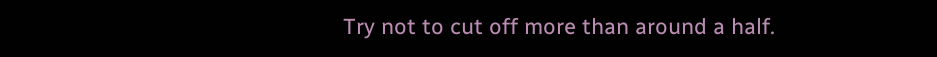Try not to cut off more than around a half.